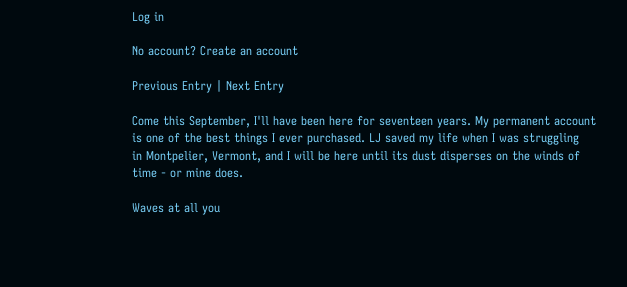Log in

No account? Create an account

Previous Entry | Next Entry

Come this September, I'll have been here for seventeen years. My permanent account
is one of the best things I ever purchased. LJ saved my life when I was struggling
in Montpelier, Vermont, and I will be here until its dust disperses on the winds of
time - or mine does.

Waves at all you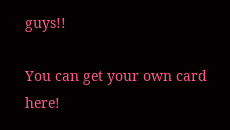guys!!

You can get your own card here!